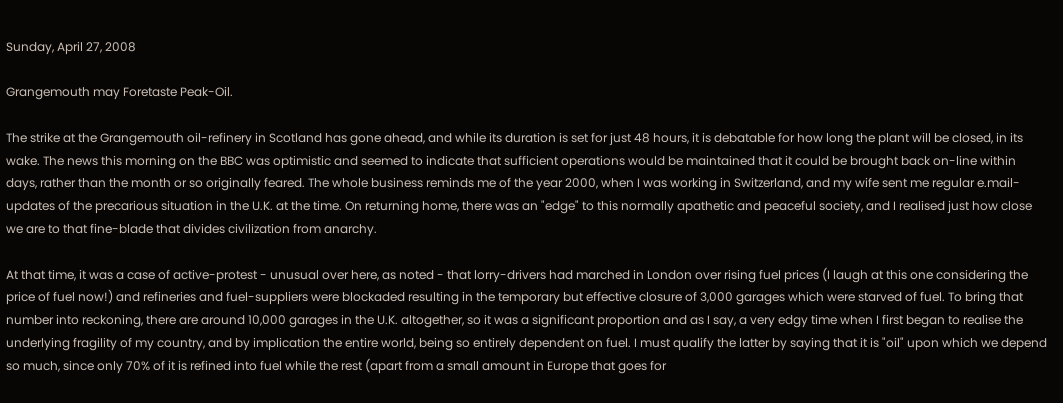Sunday, April 27, 2008

Grangemouth may Foretaste Peak-Oil.

The strike at the Grangemouth oil-refinery in Scotland has gone ahead, and while its duration is set for just 48 hours, it is debatable for how long the plant will be closed, in its wake. The news this morning on the BBC was optimistic and seemed to indicate that sufficient operations would be maintained that it could be brought back on-line within days, rather than the month or so originally feared. The whole business reminds me of the year 2000, when I was working in Switzerland, and my wife sent me regular e.mail-updates of the precarious situation in the U.K. at the time. On returning home, there was an "edge" to this normally apathetic and peaceful society, and I realised just how close we are to that fine-blade that divides civilization from anarchy.

At that time, it was a case of active-protest - unusual over here, as noted - that lorry-drivers had marched in London over rising fuel prices (I laugh at this one considering the price of fuel now!) and refineries and fuel-suppliers were blockaded resulting in the temporary but effective closure of 3,000 garages which were starved of fuel. To bring that number into reckoning, there are around 10,000 garages in the U.K. altogether, so it was a significant proportion and as I say, a very edgy time when I first began to realise the underlying fragility of my country, and by implication the entire world, being so entirely dependent on fuel. I must qualify the latter by saying that it is "oil" upon which we depend so much, since only 70% of it is refined into fuel while the rest (apart from a small amount in Europe that goes for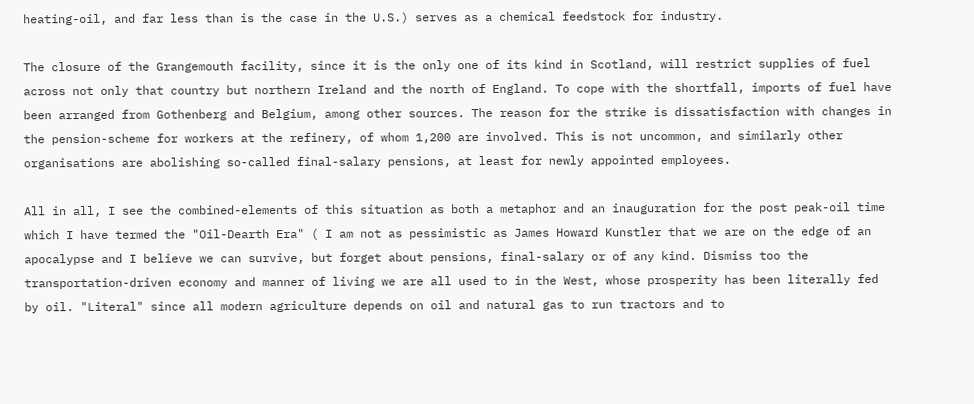heating-oil, and far less than is the case in the U.S.) serves as a chemical feedstock for industry.

The closure of the Grangemouth facility, since it is the only one of its kind in Scotland, will restrict supplies of fuel across not only that country but northern Ireland and the north of England. To cope with the shortfall, imports of fuel have been arranged from Gothenberg and Belgium, among other sources. The reason for the strike is dissatisfaction with changes in the pension-scheme for workers at the refinery, of whom 1,200 are involved. This is not uncommon, and similarly other organisations are abolishing so-called final-salary pensions, at least for newly appointed employees.

All in all, I see the combined-elements of this situation as both a metaphor and an inauguration for the post peak-oil time which I have termed the "Oil-Dearth Era" ( I am not as pessimistic as James Howard Kunstler that we are on the edge of an apocalypse and I believe we can survive, but forget about pensions, final-salary or of any kind. Dismiss too the transportation-driven economy and manner of living we are all used to in the West, whose prosperity has been literally fed by oil. "Literal" since all modern agriculture depends on oil and natural gas to run tractors and to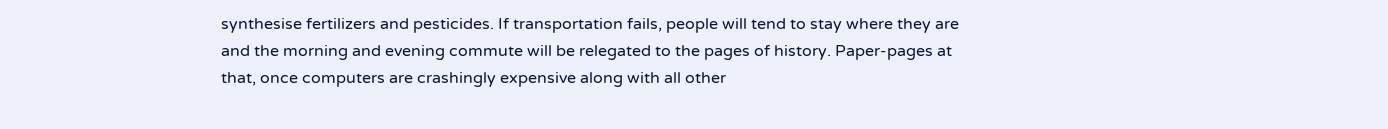synthesise fertilizers and pesticides. If transportation fails, people will tend to stay where they are and the morning and evening commute will be relegated to the pages of history. Paper-pages at that, once computers are crashingly expensive along with all other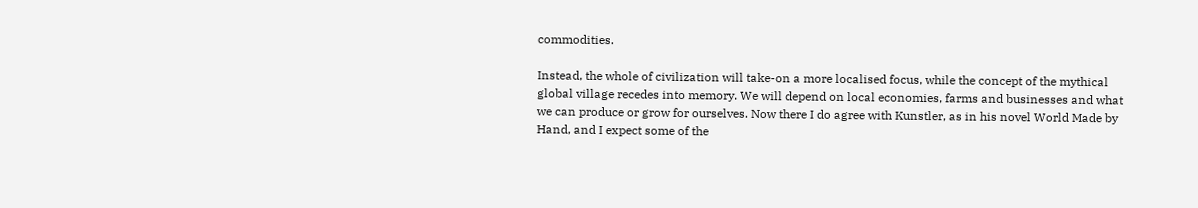commodities.

Instead, the whole of civilization will take-on a more localised focus, while the concept of the mythical global village recedes into memory. We will depend on local economies, farms and businesses and what we can produce or grow for ourselves. Now there I do agree with Kunstler, as in his novel World Made by Hand, and I expect some of the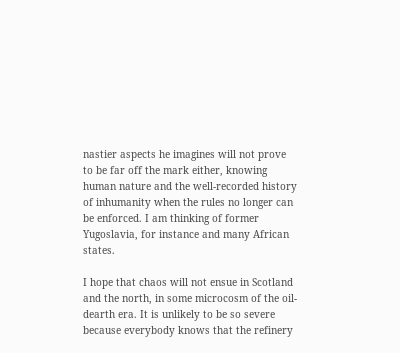nastier aspects he imagines will not prove to be far off the mark either, knowing human nature and the well-recorded history of inhumanity when the rules no longer can be enforced. I am thinking of former Yugoslavia, for instance and many African states.

I hope that chaos will not ensue in Scotland and the north, in some microcosm of the oil-dearth era. It is unlikely to be so severe because everybody knows that the refinery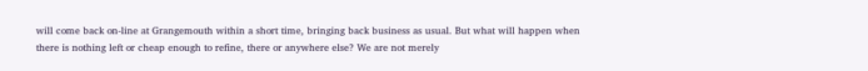will come back on-line at Grangemouth within a short time, bringing back business as usual. But what will happen when there is nothing left or cheap enough to refine, there or anywhere else? We are not merely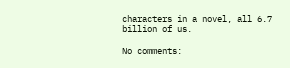characters in a novel, all 6.7 billion of us.

No comments: